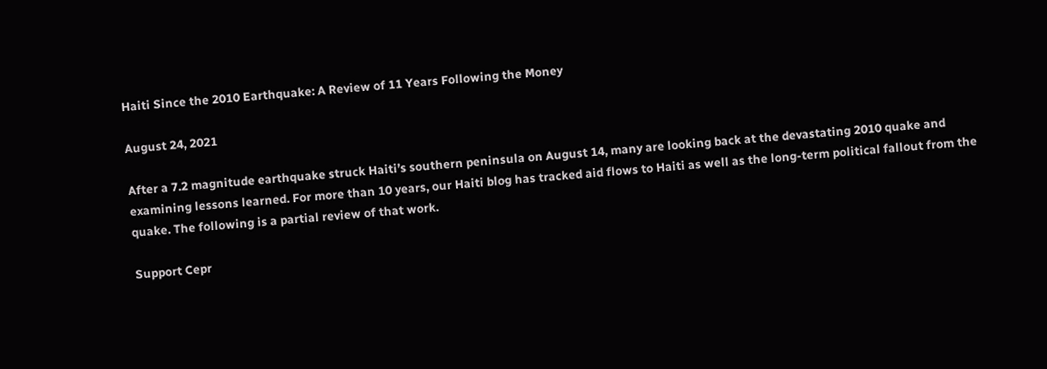Haiti Since the 2010 Earthquake: A Review of 11 Years Following the Money

August 24, 2021

After a 7.2 magnitude earthquake struck Haiti’s southern peninsula on August 14, many are looking back at the devastating 2010 quake and examining lessons learned. For more than 10 years, our Haiti blog has tracked aid flows to Haiti as well as the long-term political fallout from the quake. The following is a partial review of that work.

Support Cepr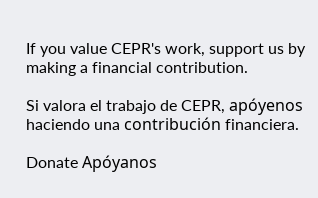If you value CEPR's work, support us by making a financial contribution.

Si valora el trabajo de CEPR, apóyenos haciendo una contribución financiera.

Donate Apóyanos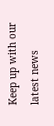Keep up with our latest news